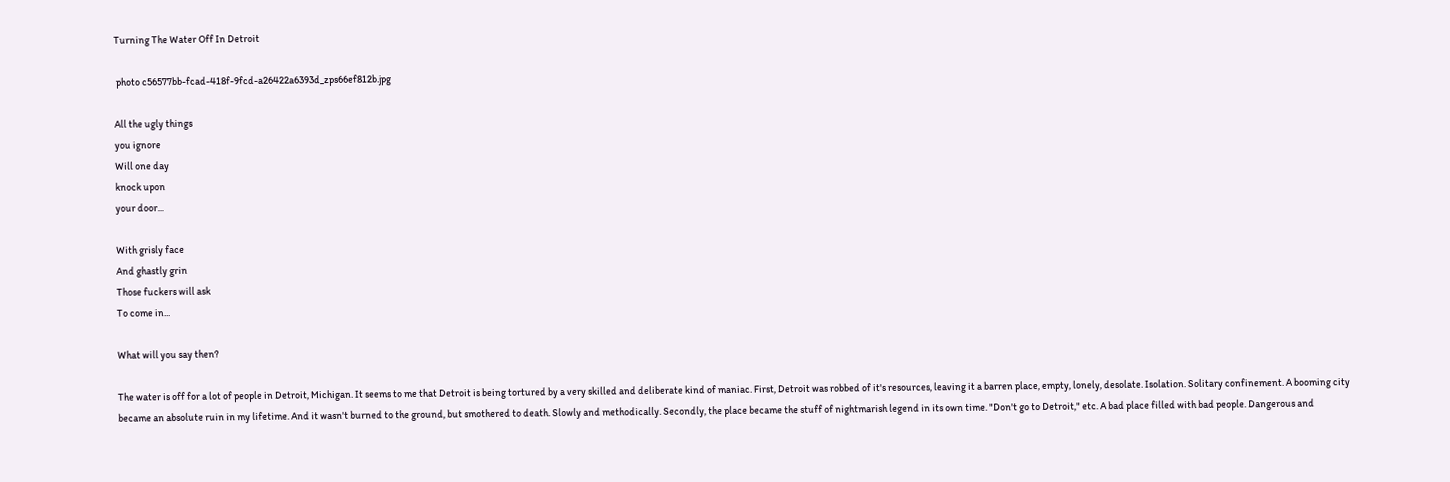Turning The Water Off In Detroit

 photo c56577bb-fcad-418f-9fcd-a26422a6393d_zps66ef812b.jpg

All the ugly things
you ignore
Will one day
knock upon
your door...

With grisly face
And ghastly grin
Those fuckers will ask
To come in...

What will you say then?

The water is off for a lot of people in Detroit, Michigan. It seems to me that Detroit is being tortured by a very skilled and deliberate kind of maniac. First, Detroit was robbed of it's resources, leaving it a barren place, empty, lonely, desolate. Isolation. Solitary confinement. A booming city became an absolute ruin in my lifetime. And it wasn't burned to the ground, but smothered to death. Slowly and methodically. Secondly, the place became the stuff of nightmarish legend in its own time. "Don't go to Detroit," etc. A bad place filled with bad people. Dangerous and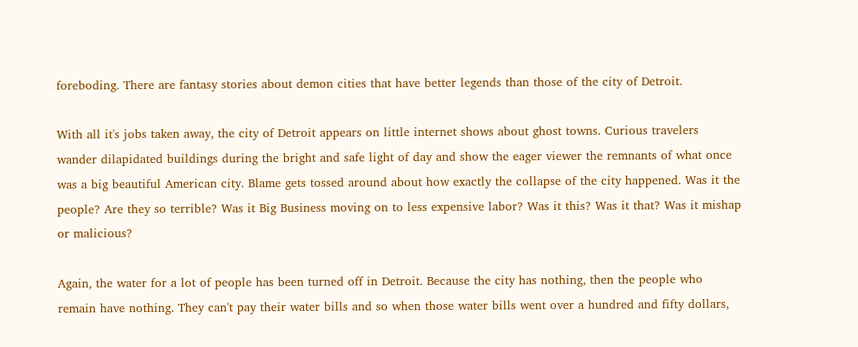foreboding. There are fantasy stories about demon cities that have better legends than those of the city of Detroit.

With all it's jobs taken away, the city of Detroit appears on little internet shows about ghost towns. Curious travelers wander dilapidated buildings during the bright and safe light of day and show the eager viewer the remnants of what once was a big beautiful American city. Blame gets tossed around about how exactly the collapse of the city happened. Was it the people? Are they so terrible? Was it Big Business moving on to less expensive labor? Was it this? Was it that? Was it mishap or malicious?

Again, the water for a lot of people has been turned off in Detroit. Because the city has nothing, then the people who remain have nothing. They can't pay their water bills and so when those water bills went over a hundred and fifty dollars,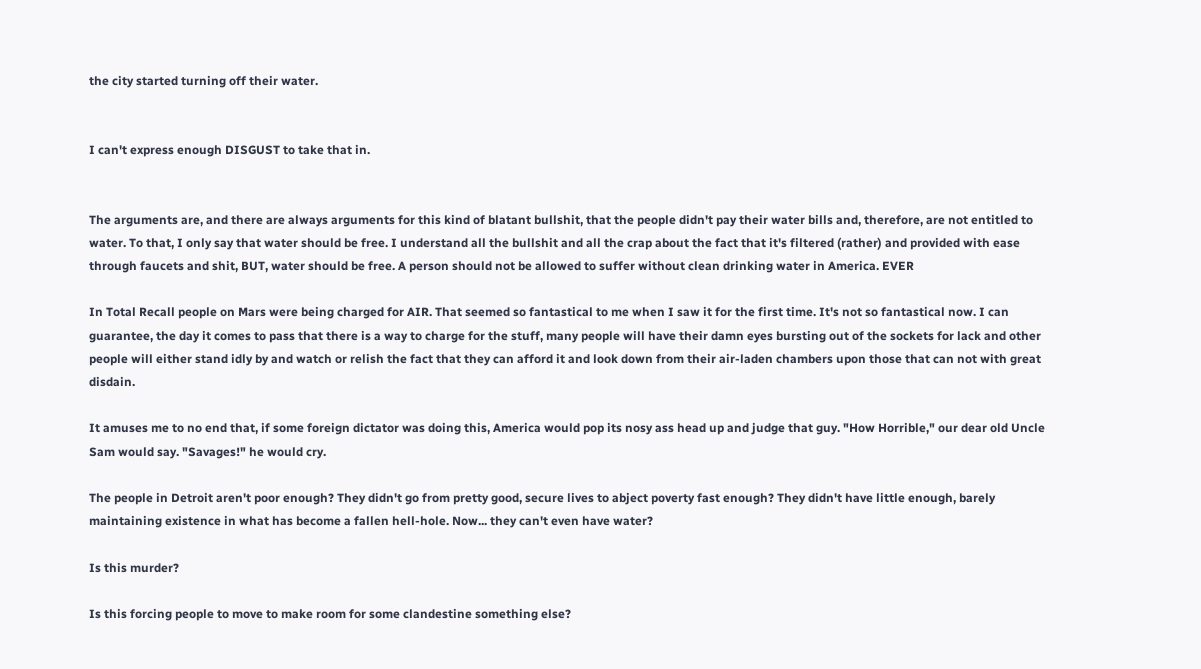the city started turning off their water.


I can't express enough DISGUST to take that in.


The arguments are, and there are always arguments for this kind of blatant bullshit, that the people didn't pay their water bills and, therefore, are not entitled to water. To that, I only say that water should be free. I understand all the bullshit and all the crap about the fact that it's filtered (rather) and provided with ease through faucets and shit, BUT, water should be free. A person should not be allowed to suffer without clean drinking water in America. EVER

In Total Recall people on Mars were being charged for AIR. That seemed so fantastical to me when I saw it for the first time. It's not so fantastical now. I can guarantee, the day it comes to pass that there is a way to charge for the stuff, many people will have their damn eyes bursting out of the sockets for lack and other people will either stand idly by and watch or relish the fact that they can afford it and look down from their air-laden chambers upon those that can not with great disdain.

It amuses me to no end that, if some foreign dictator was doing this, America would pop its nosy ass head up and judge that guy. "How Horrible," our dear old Uncle Sam would say. "Savages!" he would cry.

The people in Detroit aren't poor enough? They didn't go from pretty good, secure lives to abject poverty fast enough? They didn't have little enough, barely maintaining existence in what has become a fallen hell-hole. Now... they can't even have water?

Is this murder?

Is this forcing people to move to make room for some clandestine something else?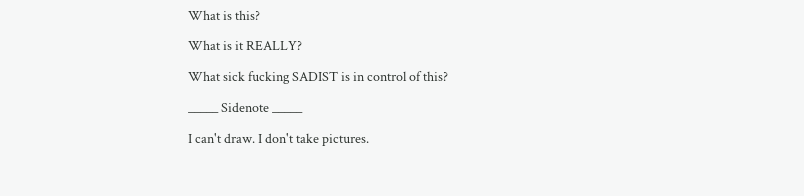What is this?

What is it REALLY?

What sick fucking SADIST is in control of this?

_____ Sidenote _____

I can't draw. I don't take pictures.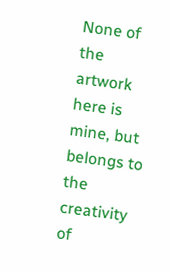None of the artwork here is mine, but belongs to the creativity of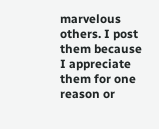marvelous others. I post them because I appreciate them for one reason or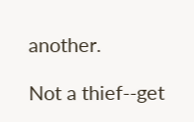another.

Not a thief--get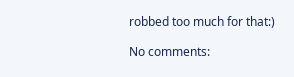robbed too much for that:)

No comments: